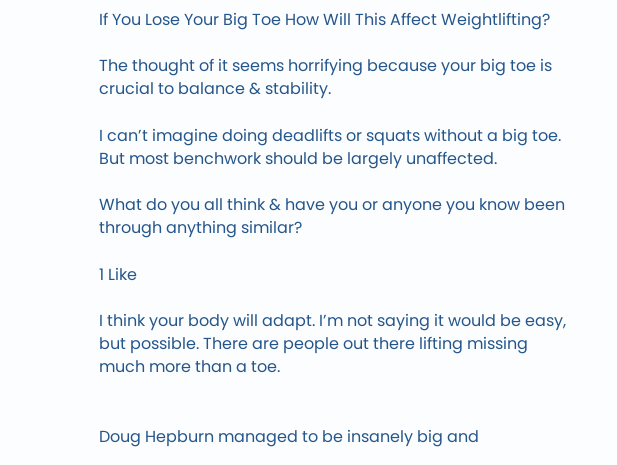If You Lose Your Big Toe How Will This Affect Weightlifting?

The thought of it seems horrifying because your big toe is crucial to balance & stability.

I can’t imagine doing deadlifts or squats without a big toe. But most benchwork should be largely unaffected.

What do you all think & have you or anyone you know been through anything similar?

1 Like

I think your body will adapt. I’m not saying it would be easy, but possible. There are people out there lifting missing much more than a toe.


Doug Hepburn managed to be insanely big and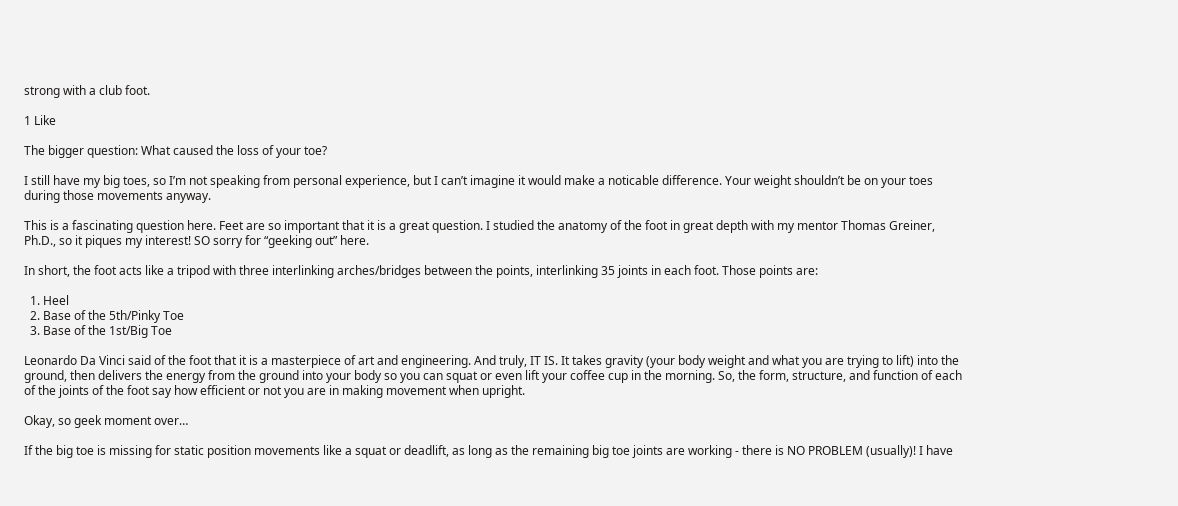strong with a club foot.

1 Like

The bigger question: What caused the loss of your toe?

I still have my big toes, so I’m not speaking from personal experience, but I can’t imagine it would make a noticable difference. Your weight shouldn’t be on your toes during those movements anyway.

This is a fascinating question here. Feet are so important that it is a great question. I studied the anatomy of the foot in great depth with my mentor Thomas Greiner, Ph.D., so it piques my interest! SO sorry for “geeking out” here.

In short, the foot acts like a tripod with three interlinking arches/bridges between the points, interlinking 35 joints in each foot. Those points are:

  1. Heel
  2. Base of the 5th/Pinky Toe
  3. Base of the 1st/Big Toe

Leonardo Da Vinci said of the foot that it is a masterpiece of art and engineering. And truly, IT IS. It takes gravity (your body weight and what you are trying to lift) into the ground, then delivers the energy from the ground into your body so you can squat or even lift your coffee cup in the morning. So, the form, structure, and function of each of the joints of the foot say how efficient or not you are in making movement when upright.

Okay, so geek moment over…

If the big toe is missing for static position movements like a squat or deadlift, as long as the remaining big toe joints are working - there is NO PROBLEM (usually)! I have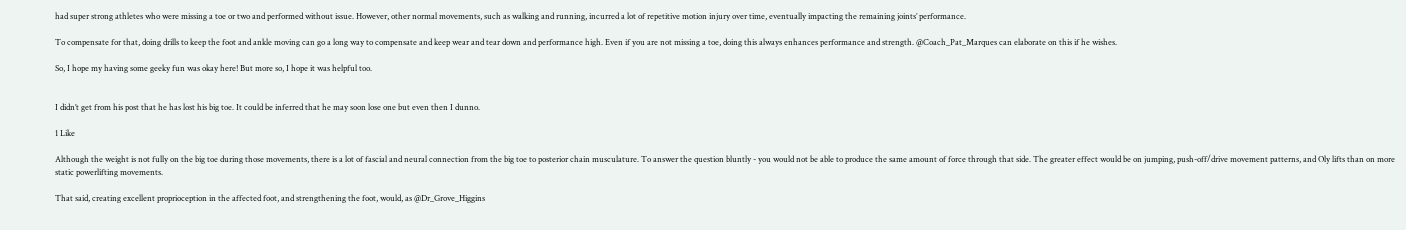had super strong athletes who were missing a toe or two and performed without issue. However, other normal movements, such as walking and running, incurred a lot of repetitive motion injury over time, eventually impacting the remaining joints’ performance.

To compensate for that, doing drills to keep the foot and ankle moving can go a long way to compensate and keep wear and tear down and performance high. Even if you are not missing a toe, doing this always enhances performance and strength. @Coach_Pat_Marques can elaborate on this if he wishes.

So, I hope my having some geeky fun was okay here! But more so, I hope it was helpful too.


I didn’t get from his post that he has lost his big toe. It could be inferred that he may soon lose one but even then I dunno.

1 Like

Although the weight is not fully on the big toe during those movements, there is a lot of fascial and neural connection from the big toe to posterior chain musculature. To answer the question bluntly - you would not be able to produce the same amount of force through that side. The greater effect would be on jumping, push-off/drive movement patterns, and Oly lifts than on more static powerlifting movements.

That said, creating excellent proprioception in the affected foot, and strengthening the foot, would, as @Dr_Grove_Higgins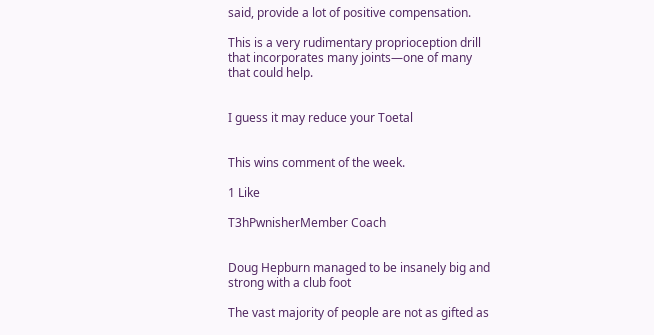said, provide a lot of positive compensation.

This is a very rudimentary proprioception drill that incorporates many joints—one of many that could help.


I guess it may reduce your Toetal


This wins comment of the week.

1 Like

T3hPwnisherMember Coach


Doug Hepburn managed to be insanely big and strong with a club foot

The vast majority of people are not as gifted as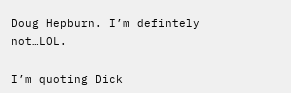Doug Hepburn. I’m defintely not…LOL.

I’m quoting Dick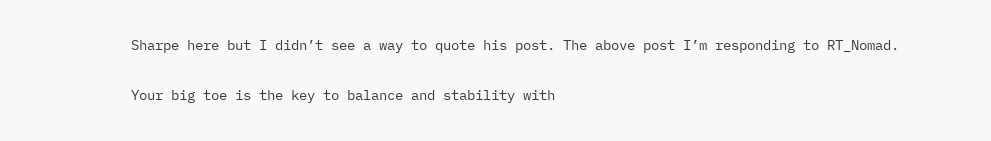Sharpe here but I didn’t see a way to quote his post. The above post I’m responding to RT_Nomad.

Your big toe is the key to balance and stability with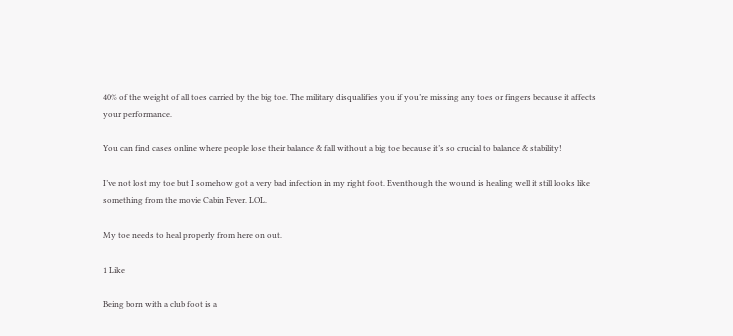40% of the weight of all toes carried by the big toe. The military disqualifies you if you’re missing any toes or fingers because it affects your performance.

You can find cases online where people lose their balance & fall without a big toe because it’s so crucial to balance & stability!

I’ve not lost my toe but I somehow got a very bad infection in my right foot. Eventhough the wound is healing well it still looks like something from the movie Cabin Fever. LOL.

My toe needs to heal properly from here on out.

1 Like

Being born with a club foot is a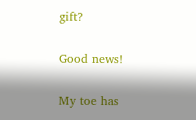gift?

Good news!

My toe has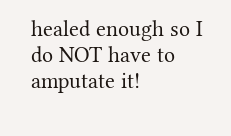healed enough so I do NOT have to amputate it!